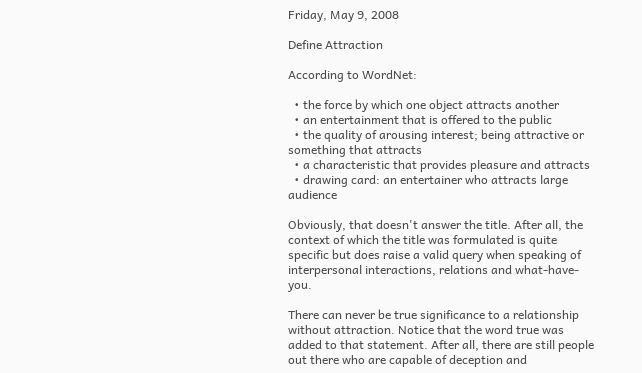Friday, May 9, 2008

Define Attraction

According to WordNet:

  • the force by which one object attracts another
  • an entertainment that is offered to the public
  • the quality of arousing interest; being attractive or something that attracts
  • a characteristic that provides pleasure and attracts
  • drawing card: an entertainer who attracts large audience

Obviously, that doesn't answer the title. After all, the context of which the title was formulated is quite specific but does raise a valid query when speaking of interpersonal interactions, relations and what-have-you.

There can never be true significance to a relationship without attraction. Notice that the word true was added to that statement. After all, there are still people out there who are capable of deception and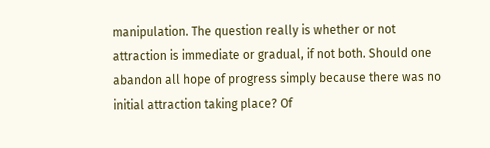manipulation. The question really is whether or not attraction is immediate or gradual, if not both. Should one abandon all hope of progress simply because there was no initial attraction taking place? Of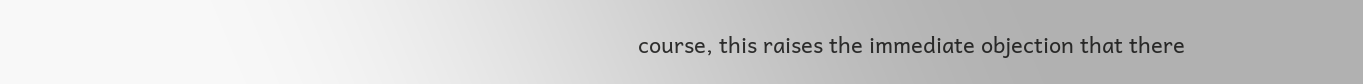course, this raises the immediate objection that there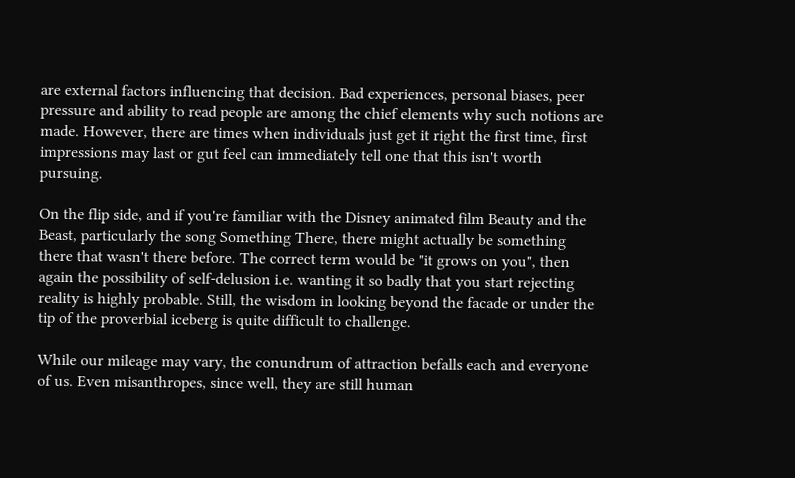are external factors influencing that decision. Bad experiences, personal biases, peer pressure and ability to read people are among the chief elements why such notions are made. However, there are times when individuals just get it right the first time, first impressions may last or gut feel can immediately tell one that this isn't worth pursuing.

On the flip side, and if you're familiar with the Disney animated film Beauty and the Beast, particularly the song Something There, there might actually be something there that wasn't there before. The correct term would be "it grows on you", then again the possibility of self-delusion i.e. wanting it so badly that you start rejecting reality is highly probable. Still, the wisdom in looking beyond the facade or under the tip of the proverbial iceberg is quite difficult to challenge.

While our mileage may vary, the conundrum of attraction befalls each and everyone of us. Even misanthropes, since well, they are still human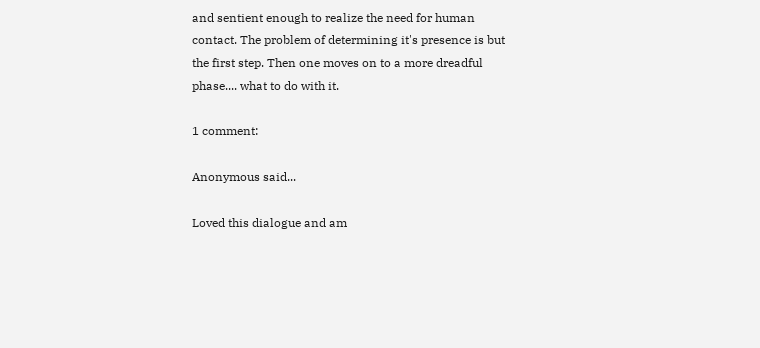and sentient enough to realize the need for human contact. The problem of determining it's presence is but the first step. Then one moves on to a more dreadful phase.... what to do with it.

1 comment:

Anonymous said...

Loved this dialogue and am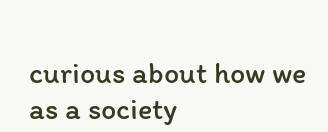curious about how we as a society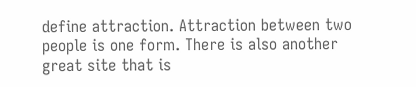define attraction. Attraction between two people is one form. There is also another great site that is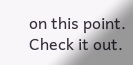on this point. Check it out.